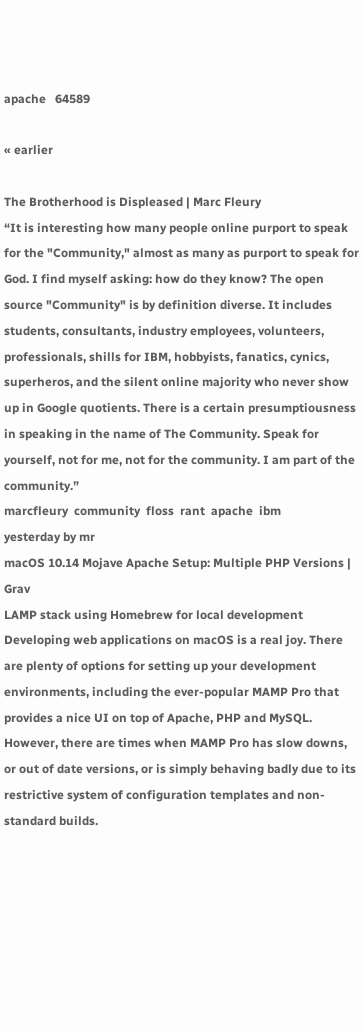apache   64589

« earlier

The Brotherhood is Displeased | Marc Fleury
“It is interesting how many people online purport to speak for the "Community," almost as many as purport to speak for God. I find myself asking: how do they know? The open source "Community" is by definition diverse. It includes students, consultants, industry employees, volunteers, professionals, shills for IBM, hobbyists, fanatics, cynics, superheros, and the silent online majority who never show up in Google quotients. There is a certain presumptiousness in speaking in the name of The Community. Speak for yourself, not for me, not for the community. I am part of the community.”
marcfleury  community  floss  rant  apache  ibm
yesterday by mr
macOS 10.14 Mojave Apache Setup: Multiple PHP Versions | Grav
LAMP stack using Homebrew for local development
Developing web applications on macOS is a real joy. There are plenty of options for setting up your development environments, including the ever-popular MAMP Pro that provides a nice UI on top of Apache, PHP and MySQL. However, there are times when MAMP Pro has slow downs, or out of date versions, or is simply behaving badly due to its restrictive system of configuration templates and non-standard builds.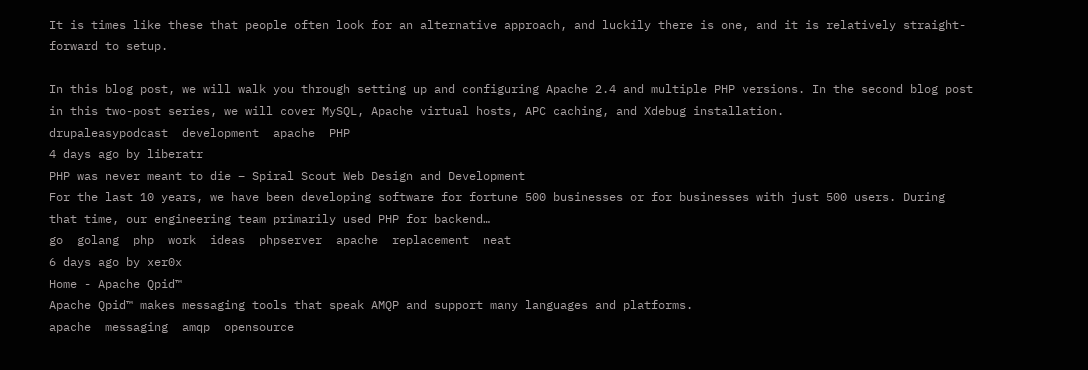It is times like these that people often look for an alternative approach, and luckily there is one, and it is relatively straight-forward to setup.

In this blog post, we will walk you through setting up and configuring Apache 2.4 and multiple PHP versions. In the second blog post in this two-post series, we will cover MySQL, Apache virtual hosts, APC caching, and Xdebug installation.
drupaleasypodcast  development  apache  PHP
4 days ago by liberatr
PHP was never meant to die – Spiral Scout Web Design and Development
For the last 10 years, we have been developing software for fortune 500 businesses or for businesses with just 500 users. During that time, our engineering team primarily used PHP for backend…
go  golang  php  work  ideas  phpserver  apache  replacement  neat
6 days ago by xer0x
Home - Apache Qpid™
Apache Qpid™ makes messaging tools that speak AMQP and support many languages and platforms.
apache  messaging  amqp  opensource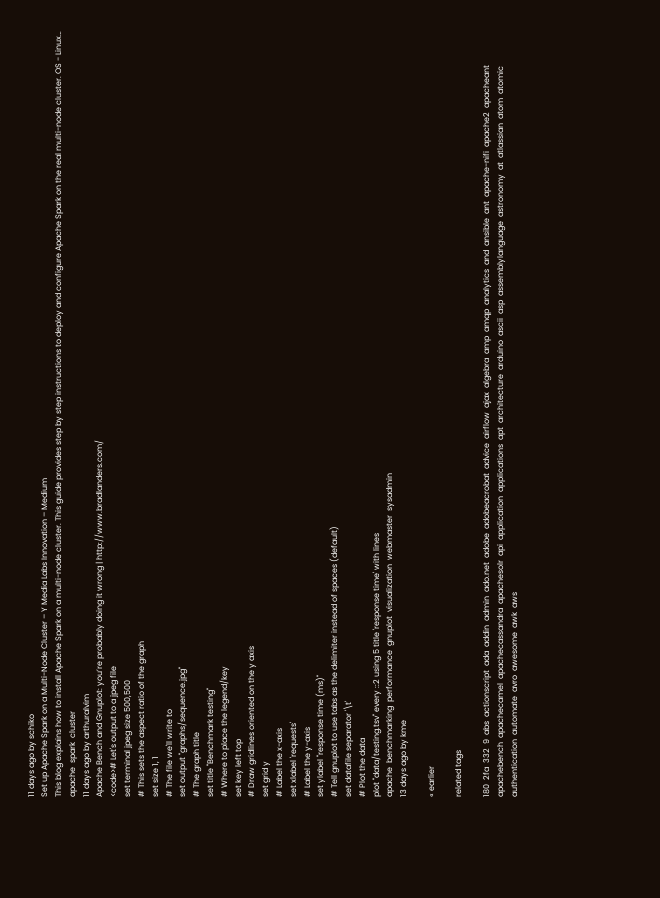11 days ago by schiko
Set up Apache Spark on a Multi-Node Cluster – Y Media Labs Innovation – Medium
This blog explains how to install Apache Spark on a multi-node cluster. This guide provides step by step instructions to deploy and configure Apache Spark on the real multi-node cluster. OS - Linux…
apache  spark  cluster
11 days ago by arthuralvim
Apache Bench and Gnuplot: you’re probably doing it wrong | http://www.bradlanders.com/
<code># Let's output to a jpeg file
set terminal jpeg size 500,500
# This sets the aspect ratio of the graph
set size 1, 1
# The file we'll write to
set output "graphs/sequence.jpg"
# The graph title
set title "Benchmark testing"
# Where to place the legend/key
set key left top
# Draw gridlines oriented on the y axis
set grid y
# Label the x-axis
set xlabel 'requests'
# Label the y-axis
set ylabel "response time (ms)"
# Tell gnuplot to use tabs as the delimiter instead of spaces (default)
set datafile separator '\t'
# Plot the data
plot "data/testing.tsv" every ::2 using 5 title 'response time' with lines
apache  benchmarking  performance  gnuplot  visualization  webmaster  sysadmin
13 days ago by kme

« earlier

related tags

180  2fa  332  9  abs  actionscript  ada  addin  admin  ado.net  adobe  adobeacrobat  advice  airflow  ajax  algebra  amp  amqp  analytics  and  ansible  ant  apache-nifi  apache2  apacheant  apachebench  apachecamel  apachecassandra  apachesolr  api  application  applications  apt  architecture  arduino  ascii  asp  assemblylanguage  astronomy  at  atlassian  atom  atomic  authentication  automate  avro  awesome  awk  aws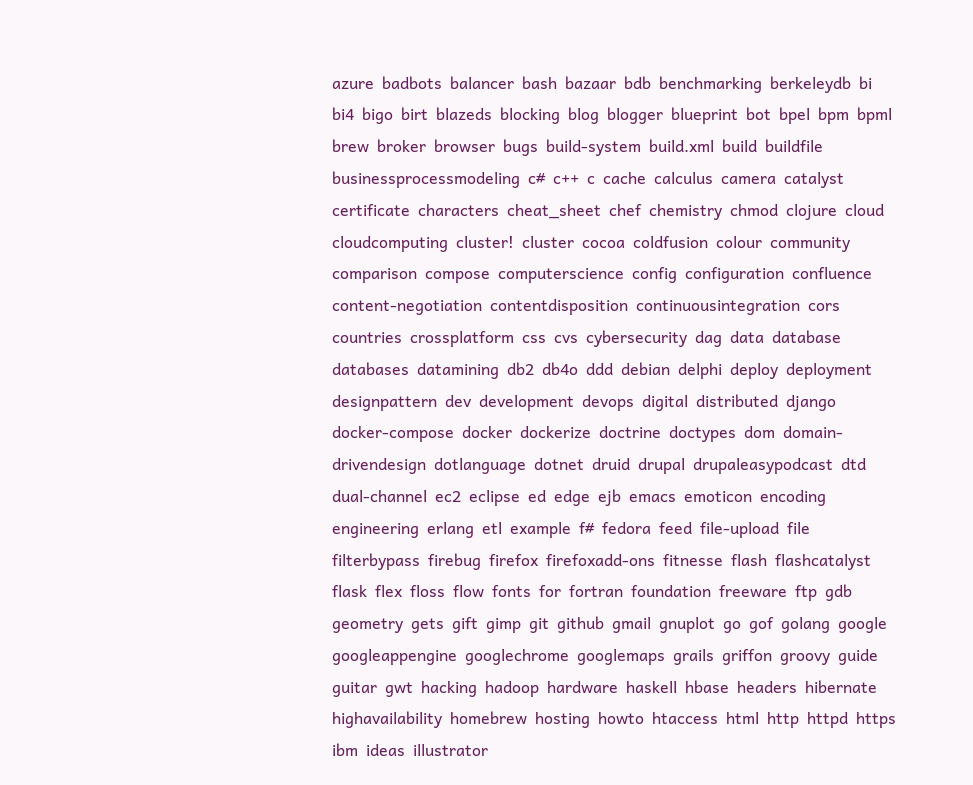azure  badbots  balancer  bash  bazaar  bdb  benchmarking  berkeleydb  bi  bi4  bigo  birt  blazeds  blocking  blog  blogger  blueprint  bot  bpel  bpm  bpml  brew  broker  browser  bugs  build-system  build.xml  build  buildfile  businessprocessmodeling  c#  c++  c  cache  calculus  camera  catalyst  certificate  characters  cheat_sheet  chef  chemistry  chmod  clojure  cloud  cloudcomputing  cluster!  cluster  cocoa  coldfusion  colour  community  comparison  compose  computerscience  config  configuration  confluence  content-negotiation  contentdisposition  continuousintegration  cors  countries  crossplatform  css  cvs  cybersecurity  dag  data  database  databases  datamining  db2  db4o  ddd  debian  delphi  deploy  deployment  designpattern  dev  development  devops  digital  distributed  django  docker-compose  docker  dockerize  doctrine  doctypes  dom  domain-drivendesign  dotlanguage  dotnet  druid  drupal  drupaleasypodcast  dtd  dual-channel  ec2  eclipse  ed  edge  ejb  emacs  emoticon  encoding  engineering  erlang  etl  example  f#  fedora  feed  file-upload  file  filterbypass  firebug  firefox  firefoxadd-ons  fitnesse  flash  flashcatalyst  flask  flex  floss  flow  fonts  for  fortran  foundation  freeware  ftp  gdb  geometry  gets  gift  gimp  git  github  gmail  gnuplot  go  gof  golang  google  googleappengine  googlechrome  googlemaps  grails  griffon  groovy  guide  guitar  gwt  hacking  hadoop  hardware  haskell  hbase  headers  hibernate  highavailability  homebrew  hosting  howto  htaccess  html  http  httpd  https  ibm  ideas  illustrator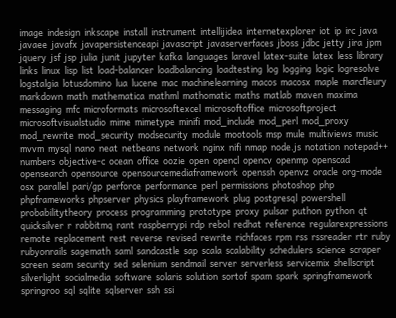image  indesign  inkscape  install  instrument  intellijidea  internetexplorer  iot  ip  irc  java  javaee  javafx  javapersistenceapi  javascript  javaserverfaces  jboss  jdbc  jetty  jira  jpm  jquery  jsf  jsp  julia  junit  jupyter  kafka  languages  laravel  latex-suite  latex  less  library  links  linux  lisp  list  load-balancer  loadbalancing  loadtesting  log  logging  logic  logresolve  logstalgia  lotusdomino  lua  lucene  mac  machinelearning  macos  macosx  maple  marcfleury  markdown  math  mathematica  mathml  mathomatic  maths  matlab  maven  maxima  messaging  mfc  microformats  microsoftexcel  microsoftoffice  microsoftproject  microsoftvisualstudio  mime  mimetype  minifi  mod_include  mod_perl  mod_proxy  mod_rewrite  mod_security  modsecurity  module  mootools  msp  mule  multiviews  music  mvvm  mysql  nano  neat  netbeans  network  nginx  nifi  nmap  node.js  notation  notepad++  numbers  objective-c  ocean  office  oozie  open  opencl  opencv  openmp  openscad  opensearch  opensource  opensourcemediaframework  openssh  openvz  oracle  org-mode  osx  parallel  pari/gp  perforce  performance  perl  permissions  photoshop  php  phpframeworks  phpserver  physics  playframework  plug  postgresql  powershell  probabilitytheory  process  programming  prototype  proxy  pulsar  puthon  python  qt  quicksilver  r  rabbitmq  rant  raspberrypi  rdp  rebol  redhat  reference  regularexpressions  remote  replacement  rest  reverse  revised  rewrite  richfaces  rpm  rss  rssreader  rtr  ruby  rubyonrails  sagemath  saml  sandcastle  sap  scala  scalability  schedulers  science  scraper  screen  seam  security  sed  selenium  sendmail  server  serverless  servicemix  shellscript  silverlight  socialmedia  software  solaris  solution  sortof  spam  spark  springframework  springroo  sql  sqlite  sqlserver  ssh  ssi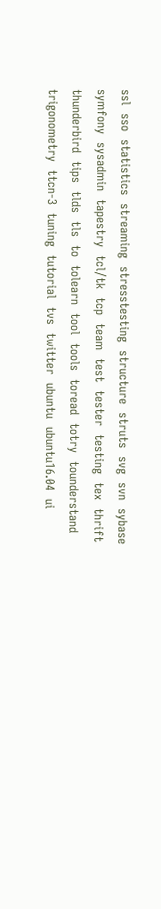ssl  sso  statistics  streaming  stresstesting  structure  struts  svg  svn  sybase  symfony  sysadmin  tapestry  tcl/tk  tcp  team  test  tester  testing  tex  thrift  thunderbird  tips  tlds  tls  to  tolearn  tool  tools  toread  totry  tounderstand  trigonometry  ttcn-3  tuning  tutorial  tvs  twitter  ubuntu  ubuntu16.04  ui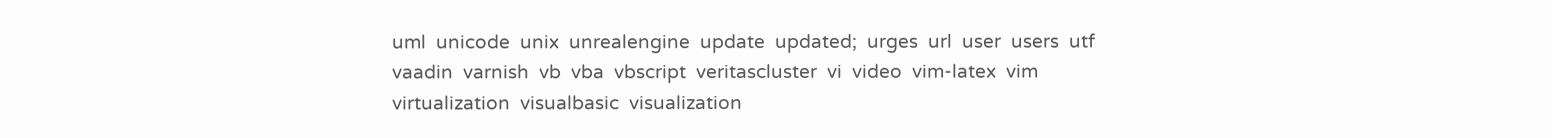uml  unicode  unix  unrealengine  update  updated;  urges  url  user  users  utf  vaadin  varnish  vb  vba  vbscript  veritascluster  vi  video  vim-latex  vim  virtualization  visualbasic  visualization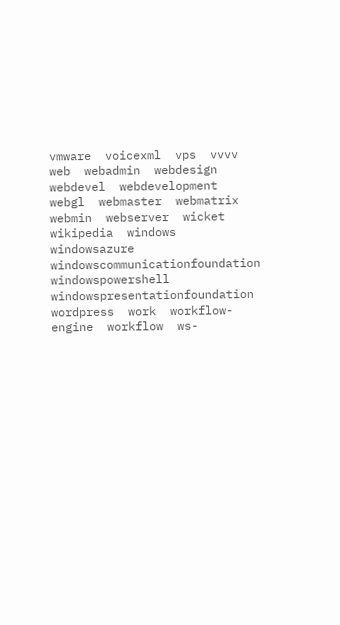vmware  voicexml  vps  vvvv  web  webadmin  webdesign  webdevel  webdevelopment  webgl  webmaster  webmatrix  webmin  webserver  wicket  wikipedia  windows  windowsazure  windowscommunicationfoundation  windowspowershell  windowspresentationfoundation  wordpress  work  workflow-engine  workflow  ws-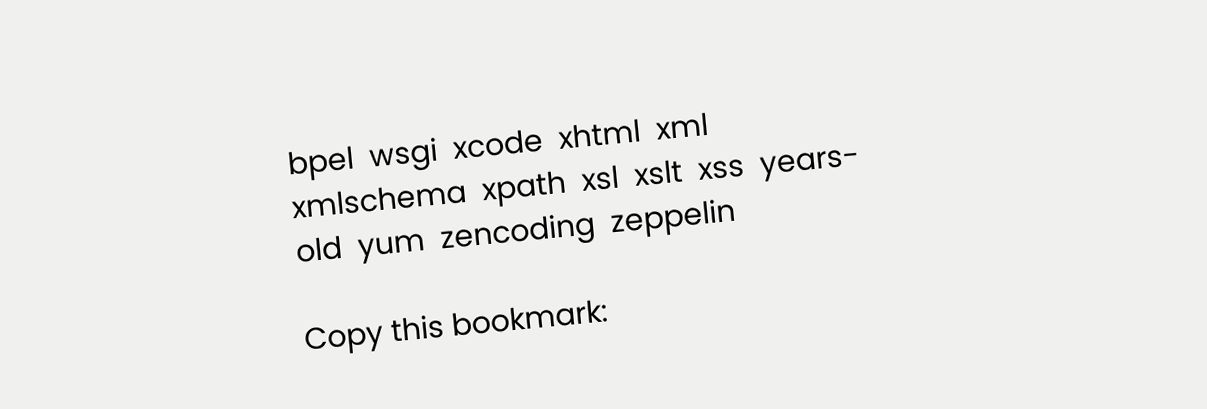bpel  wsgi  xcode  xhtml  xml  xmlschema  xpath  xsl  xslt  xss  years-old  yum  zencoding  zeppelin

Copy this bookmark: